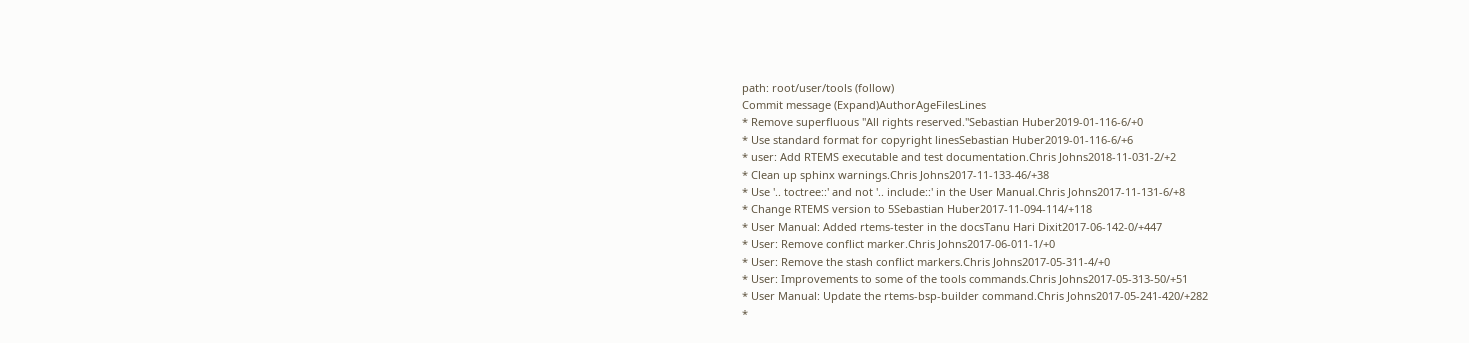path: root/user/tools (follow)
Commit message (Expand)AuthorAgeFilesLines
* Remove superfluous "All rights reserved."Sebastian Huber2019-01-116-6/+0
* Use standard format for copyright linesSebastian Huber2019-01-116-6/+6
* user: Add RTEMS executable and test documentation.Chris Johns2018-11-031-2/+2
* Clean up sphinx warnings.Chris Johns2017-11-133-46/+38
* Use '.. toctree::' and not '.. include::' in the User Manual.Chris Johns2017-11-131-6/+8
* Change RTEMS version to 5Sebastian Huber2017-11-094-114/+118
* User Manual: Added rtems-tester in the docsTanu Hari Dixit2017-06-142-0/+447
* User: Remove conflict marker.Chris Johns2017-06-011-1/+0
* User: Remove the stash conflict markers.Chris Johns2017-05-311-4/+0
* User: Improvements to some of the tools commands.Chris Johns2017-05-313-50/+51
* User Manual: Update the rtems-bsp-builder command.Chris Johns2017-05-241-420/+282
*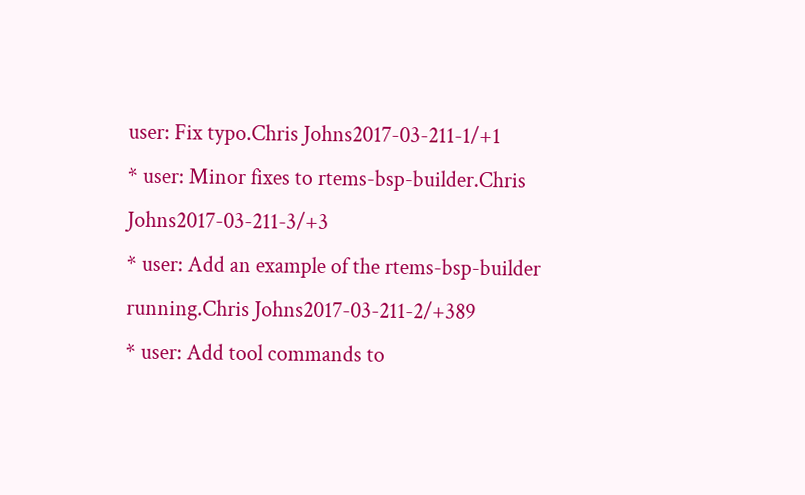user: Fix typo.Chris Johns2017-03-211-1/+1
* user: Minor fixes to rtems-bsp-builder.Chris Johns2017-03-211-3/+3
* user: Add an example of the rtems-bsp-builder running.Chris Johns2017-03-211-2/+389
* user: Add tool commands to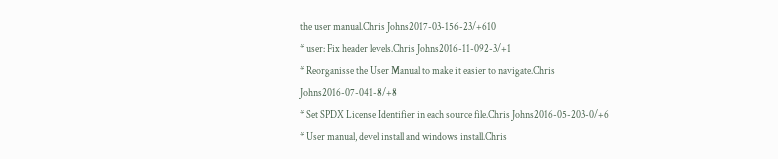the user manual.Chris Johns2017-03-156-23/+610
* user: Fix header levels.Chris Johns2016-11-092-3/+1
* Reorganisse the User Manual to make it easier to navigate.Chris Johns2016-07-041-8/+8
* Set SPDX License Identifier in each source file.Chris Johns2016-05-203-0/+6
* User manual, devel install and windows install.Chris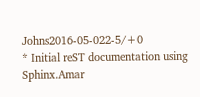Johns2016-05-022-5/+0
* Initial reST documentation using Sphinx.Amar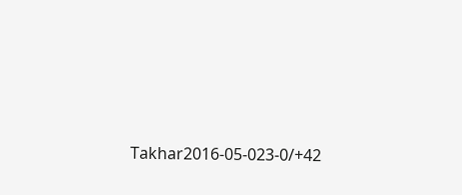Takhar2016-05-023-0/+42